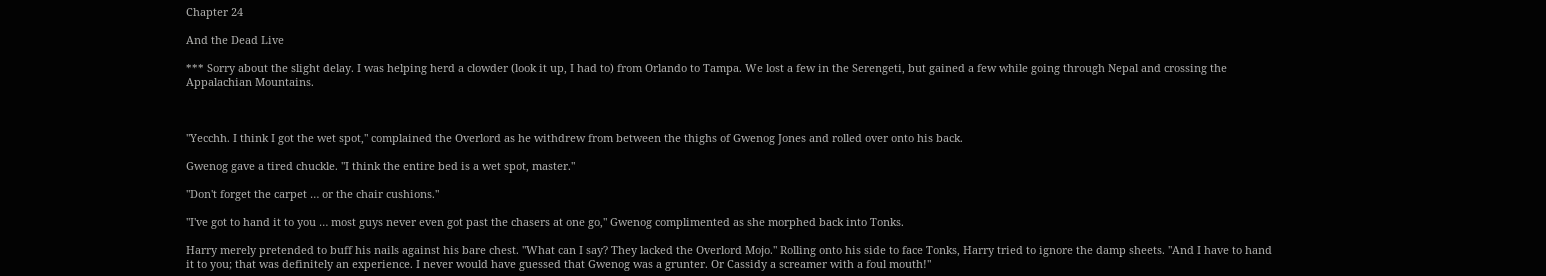Chapter 24

And the Dead Live

*** Sorry about the slight delay. I was helping herd a clowder (look it up, I had to) from Orlando to Tampa. We lost a few in the Serengeti, but gained a few while going through Nepal and crossing the Appalachian Mountains.



"Yecchh. I think I got the wet spot," complained the Overlord as he withdrew from between the thighs of Gwenog Jones and rolled over onto his back.

Gwenog gave a tired chuckle. "I think the entire bed is a wet spot, master."

"Don't forget the carpet … or the chair cushions."

"I've got to hand it to you … most guys never even got past the chasers at one go," Gwenog complimented as she morphed back into Tonks.

Harry merely pretended to buff his nails against his bare chest. "What can I say? They lacked the Overlord Mojo." Rolling onto his side to face Tonks, Harry tried to ignore the damp sheets. "And I have to hand it to you; that was definitely an experience. I never would have guessed that Gwenog was a grunter. Or Cassidy a screamer with a foul mouth!"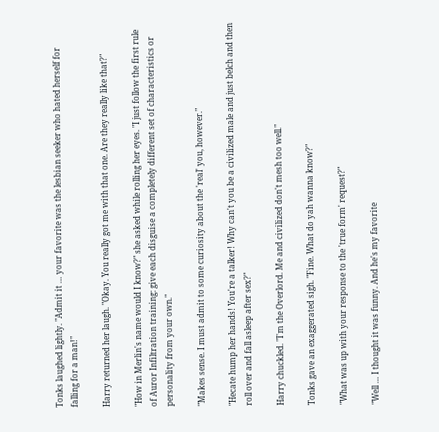Tonks laughed lightly. "Admit it … your favorite was the lesbian seeker who hated herself for falling for a man!"

Harry returned her laugh. "Okay. You really got me with that one. Are they really like that?"

"How in Merlin's name would I know?" she asked while rolling her eyes. "I just follow the first rule of Auror Infiltration training: give each disguise a completely different set of characteristics or personality from your own."

"Makes sense. I must admit to some curiosity about the 'real' you, however."

"Hecate hump her hands! You're a talker! Why can't you be a civilized male and just belch and then roll over and fall asleep after sex?"

Harry chuckled. "I'm the Overlord. Me and civilized don't mesh too well."

Tonks gave an exaggerated sigh. "Fine. What do yah wanna know?"

"What was up with your response to the 'true form' request?"

"Well … I thought it was funny. And he's my favorite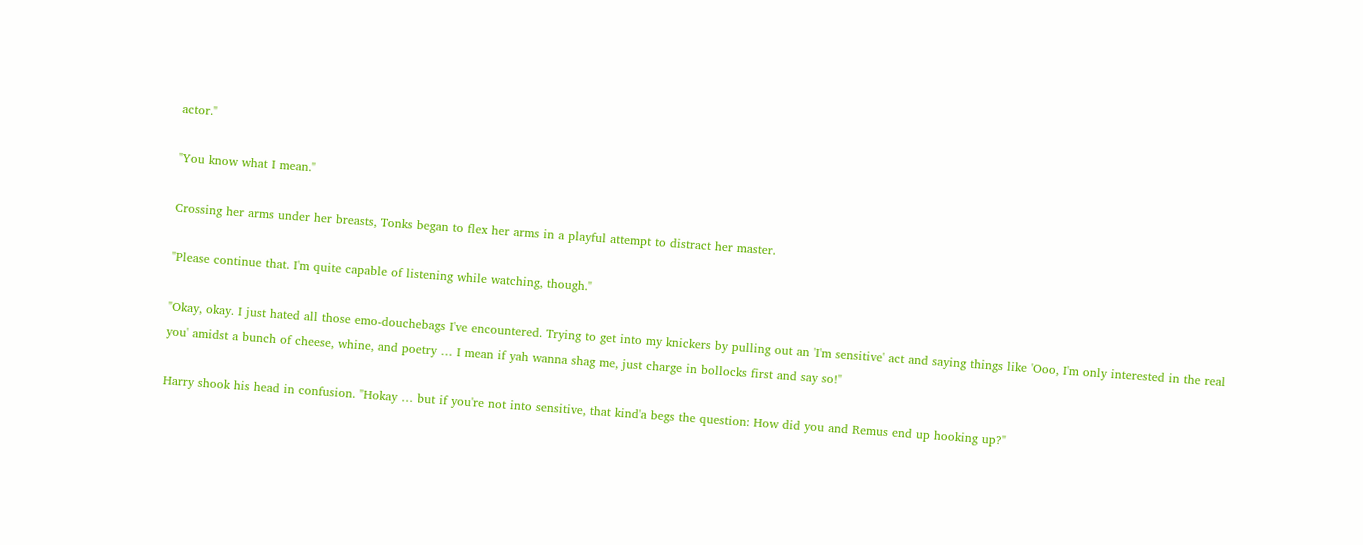actor."

"You know what I mean."

Crossing her arms under her breasts, Tonks began to flex her arms in a playful attempt to distract her master.

"Please continue that. I'm quite capable of listening while watching, though."

"Okay, okay. I just hated all those emo-douchebags I've encountered. Trying to get into my knickers by pulling out an 'I'm sensitive' act and saying things like 'Ooo, I'm only interested in the real you' amidst a bunch of cheese, whine, and poetry … I mean if yah wanna shag me, just charge in bollocks first and say so!"

Harry shook his head in confusion. "Hokay … but if you're not into sensitive, that kind'a begs the question: How did you and Remus end up hooking up?"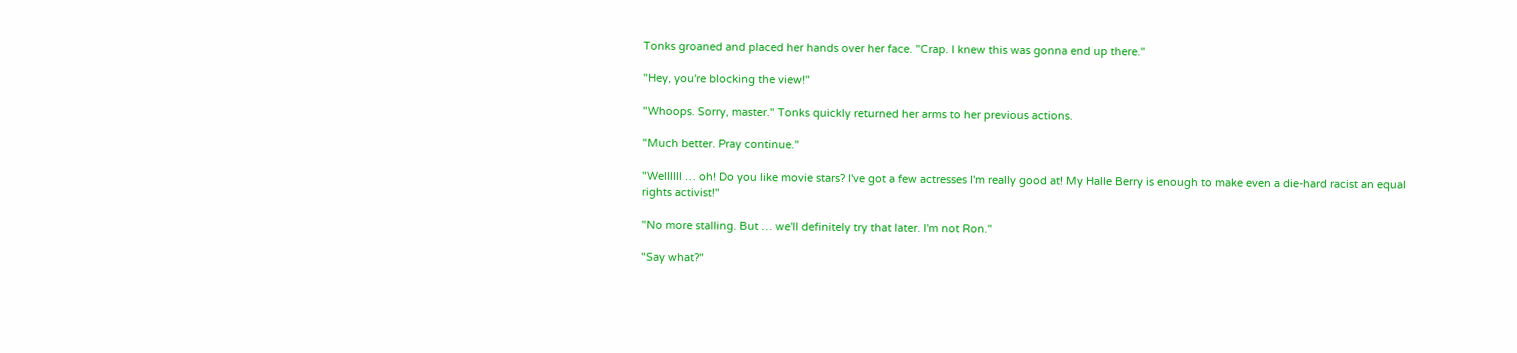Tonks groaned and placed her hands over her face. "Crap. I knew this was gonna end up there."

"Hey, you're blocking the view!"

"Whoops. Sorry, master." Tonks quickly returned her arms to her previous actions.

"Much better. Pray continue."

"Wellllll … oh! Do you like movie stars? I've got a few actresses I'm really good at! My Halle Berry is enough to make even a die-hard racist an equal rights activist!"

"No more stalling. But … we'll definitely try that later. I'm not Ron."

"Say what?"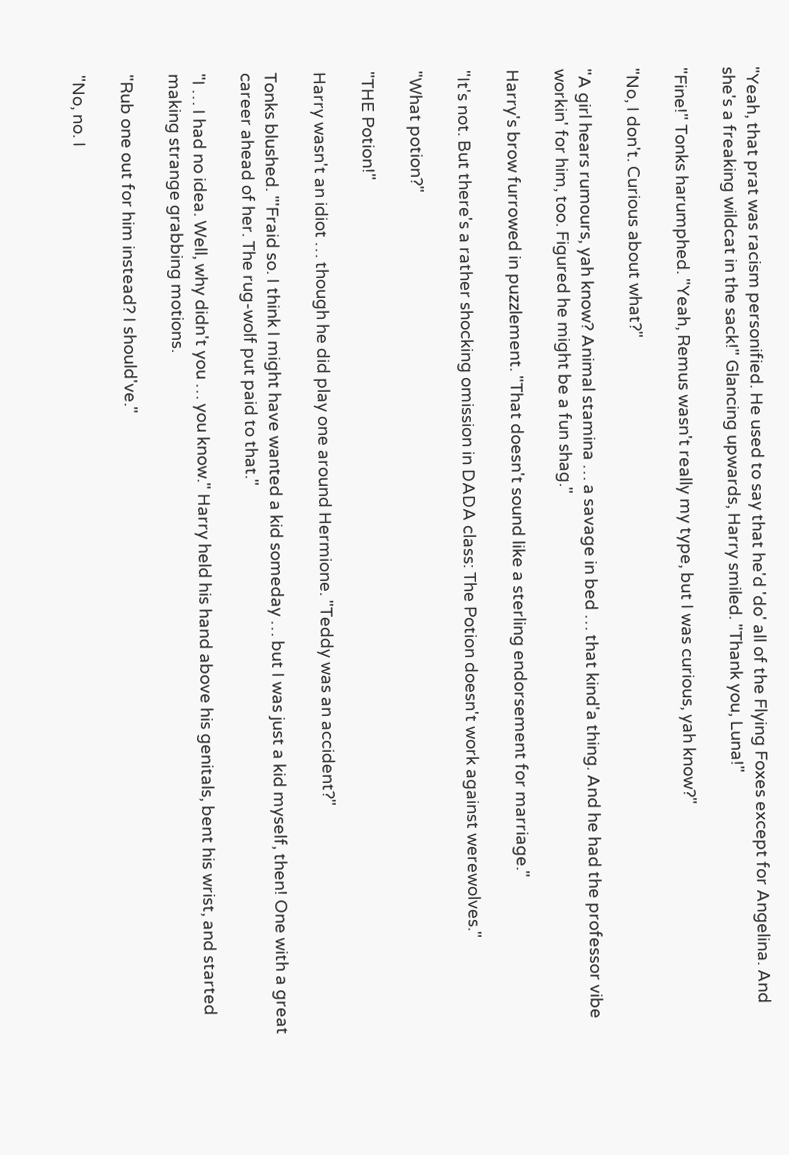"Yeah, that prat was racism personified. He used to say that he'd 'do' all of the Flying Foxes except for Angelina. And she's a freaking wildcat in the sack!" Glancing upwards, Harry smiled. "Thank you, Luna!"

"Fine!" Tonks harumphed. "Yeah, Remus wasn't really my type, but I was curious, yah know?"

"No, I don't. Curious about what?"

"A girl hears rumours, yah know? Animal stamina … a savage in bed … that kind'a thing. And he had the professor vibe workin' for him, too. Figured he might be a fun shag."

Harry's brow furrowed in puzzlement. "That doesn't sound like a sterling endorsement for marriage."

"It's not. But there's a rather shocking omission in DADA class: The Potion doesn't work against werewolves."

"What potion?"

"THE Potion!"

Harry wasn't an idiot … though he did play one around Hermione. "Teddy was an accident?"

Tonks blushed. "'Fraid so. I think I might have wanted a kid someday … but I was just a kid myself, then! One with a great career ahead of her. The rug-wolf put paid to that."

"I … I had no idea. Well, why didn't you … you know." Harry held his hand above his genitals, bent his wrist, and started making strange grabbing motions.

"Rub one out for him instead? I should've."

"No, no. I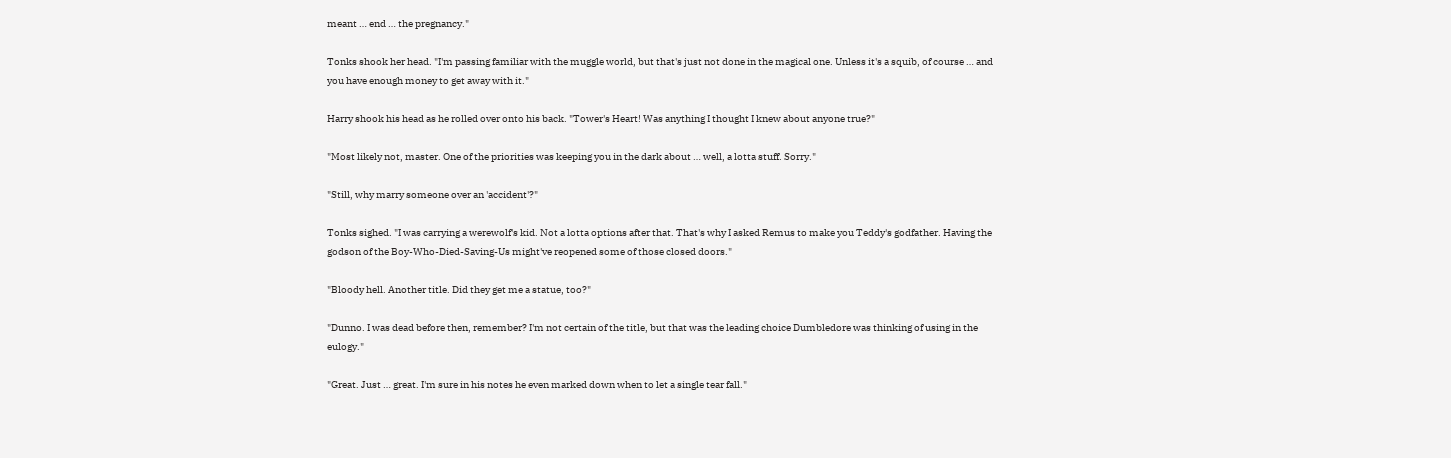meant … end … the pregnancy."

Tonks shook her head. "I'm passing familiar with the muggle world, but that's just not done in the magical one. Unless it's a squib, of course … and you have enough money to get away with it."

Harry shook his head as he rolled over onto his back. "Tower's Heart! Was anything I thought I knew about anyone true?"

"Most likely not, master. One of the priorities was keeping you in the dark about … well, a lotta stuff. Sorry."

"Still, why marry someone over an 'accident'?"

Tonks sighed. "I was carrying a werewolf's kid. Not a lotta options after that. That's why I asked Remus to make you Teddy's godfather. Having the godson of the Boy-Who-Died-Saving-Us might've reopened some of those closed doors."

"Bloody hell. Another title. Did they get me a statue, too?"

"Dunno. I was dead before then, remember? I'm not certain of the title, but that was the leading choice Dumbledore was thinking of using in the eulogy."

"Great. Just … great. I'm sure in his notes he even marked down when to let a single tear fall."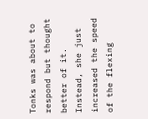Tonks was about to respond but thought better of it. Instead, she just increased the speed of the flexing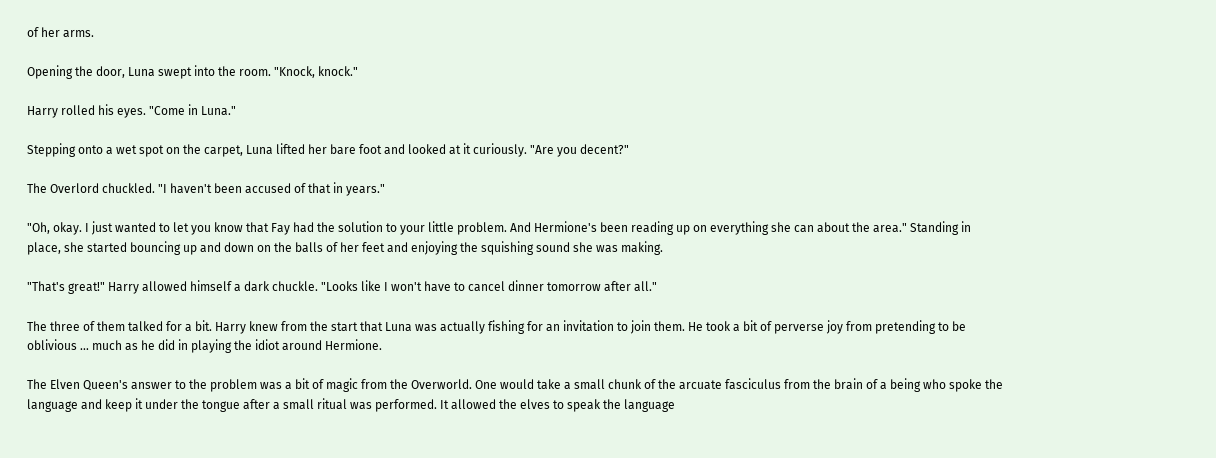of her arms.

Opening the door, Luna swept into the room. "Knock, knock."

Harry rolled his eyes. "Come in Luna."

Stepping onto a wet spot on the carpet, Luna lifted her bare foot and looked at it curiously. "Are you decent?"

The Overlord chuckled. "I haven't been accused of that in years."

"Oh, okay. I just wanted to let you know that Fay had the solution to your little problem. And Hermione's been reading up on everything she can about the area." Standing in place, she started bouncing up and down on the balls of her feet and enjoying the squishing sound she was making.

"That's great!" Harry allowed himself a dark chuckle. "Looks like I won't have to cancel dinner tomorrow after all."

The three of them talked for a bit. Harry knew from the start that Luna was actually fishing for an invitation to join them. He took a bit of perverse joy from pretending to be oblivious … much as he did in playing the idiot around Hermione.

The Elven Queen's answer to the problem was a bit of magic from the Overworld. One would take a small chunk of the arcuate fasciculus from the brain of a being who spoke the language and keep it under the tongue after a small ritual was performed. It allowed the elves to speak the language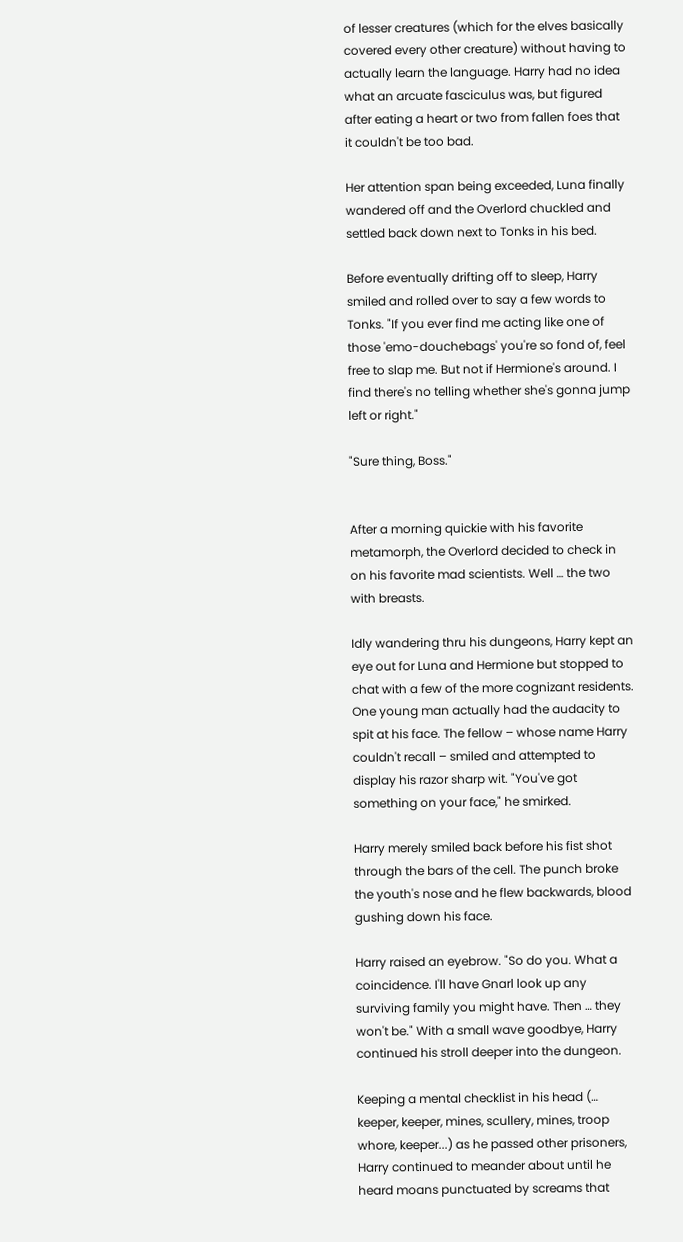of lesser creatures (which for the elves basically covered every other creature) without having to actually learn the language. Harry had no idea what an arcuate fasciculus was, but figured after eating a heart or two from fallen foes that it couldn't be too bad.

Her attention span being exceeded, Luna finally wandered off and the Overlord chuckled and settled back down next to Tonks in his bed.

Before eventually drifting off to sleep, Harry smiled and rolled over to say a few words to Tonks. "If you ever find me acting like one of those 'emo-douchebags' you're so fond of, feel free to slap me. But not if Hermione's around. I find there's no telling whether she's gonna jump left or right."

"Sure thing, Boss."


After a morning quickie with his favorite metamorph, the Overlord decided to check in on his favorite mad scientists. Well … the two with breasts.

Idly wandering thru his dungeons, Harry kept an eye out for Luna and Hermione but stopped to chat with a few of the more cognizant residents. One young man actually had the audacity to spit at his face. The fellow – whose name Harry couldn't recall – smiled and attempted to display his razor sharp wit. "You've got something on your face," he smirked.

Harry merely smiled back before his fist shot through the bars of the cell. The punch broke the youth's nose and he flew backwards, blood gushing down his face.

Harry raised an eyebrow. "So do you. What a coincidence. I'll have Gnarl look up any surviving family you might have. Then … they won't be." With a small wave goodbye, Harry continued his stroll deeper into the dungeon.

Keeping a mental checklist in his head (… keeper, keeper, mines, scullery, mines, troop whore, keeper...) as he passed other prisoners, Harry continued to meander about until he heard moans punctuated by screams that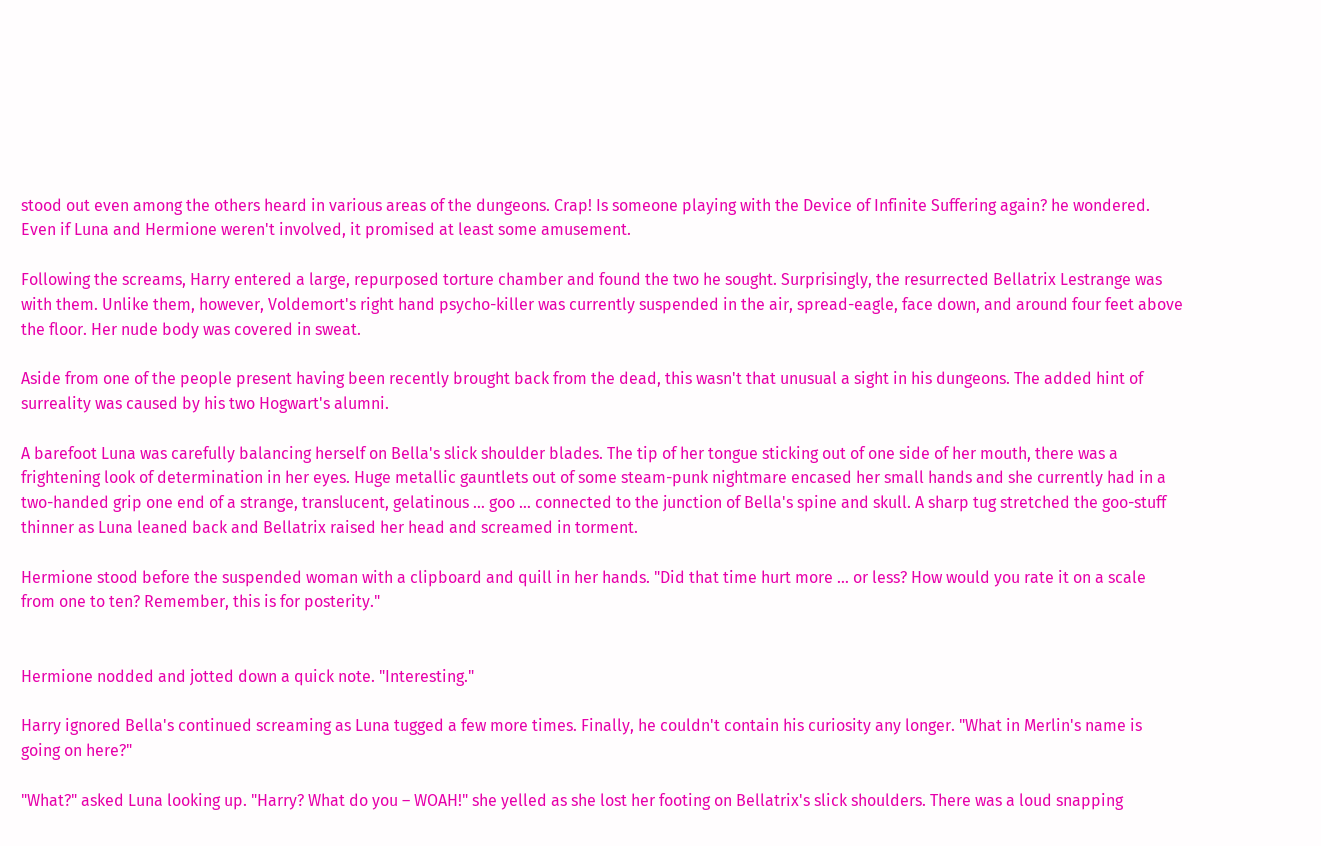stood out even among the others heard in various areas of the dungeons. Crap! Is someone playing with the Device of Infinite Suffering again? he wondered. Even if Luna and Hermione weren't involved, it promised at least some amusement.

Following the screams, Harry entered a large, repurposed torture chamber and found the two he sought. Surprisingly, the resurrected Bellatrix Lestrange was with them. Unlike them, however, Voldemort's right hand psycho-killer was currently suspended in the air, spread-eagle, face down, and around four feet above the floor. Her nude body was covered in sweat.

Aside from one of the people present having been recently brought back from the dead, this wasn't that unusual a sight in his dungeons. The added hint of surreality was caused by his two Hogwart's alumni.

A barefoot Luna was carefully balancing herself on Bella's slick shoulder blades. The tip of her tongue sticking out of one side of her mouth, there was a frightening look of determination in her eyes. Huge metallic gauntlets out of some steam-punk nightmare encased her small hands and she currently had in a two-handed grip one end of a strange, translucent, gelatinous … goo … connected to the junction of Bella's spine and skull. A sharp tug stretched the goo-stuff thinner as Luna leaned back and Bellatrix raised her head and screamed in torment.

Hermione stood before the suspended woman with a clipboard and quill in her hands. "Did that time hurt more … or less? How would you rate it on a scale from one to ten? Remember, this is for posterity."


Hermione nodded and jotted down a quick note. "Interesting."

Harry ignored Bella's continued screaming as Luna tugged a few more times. Finally, he couldn't contain his curiosity any longer. "What in Merlin's name is going on here?"

"What?" asked Luna looking up. "Harry? What do you – WOAH!" she yelled as she lost her footing on Bellatrix's slick shoulders. There was a loud snapping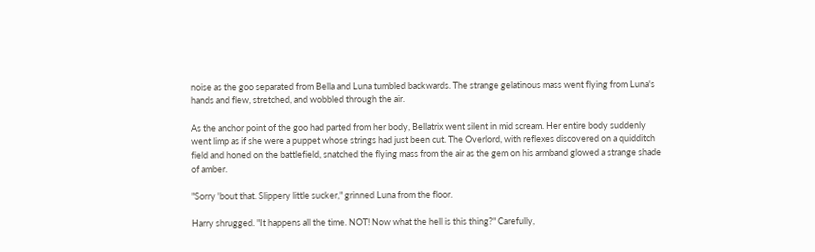noise as the goo separated from Bella and Luna tumbled backwards. The strange gelatinous mass went flying from Luna's hands and flew, stretched, and wobbled through the air.

As the anchor point of the goo had parted from her body, Bellatrix went silent in mid scream. Her entire body suddenly went limp as if she were a puppet whose strings had just been cut. The Overlord, with reflexes discovered on a quidditch field and honed on the battlefield, snatched the flying mass from the air as the gem on his armband glowed a strange shade of amber.

"Sorry 'bout that. Slippery little sucker," grinned Luna from the floor.

Harry shrugged. "It happens all the time. NOT! Now what the hell is this thing?" Carefully,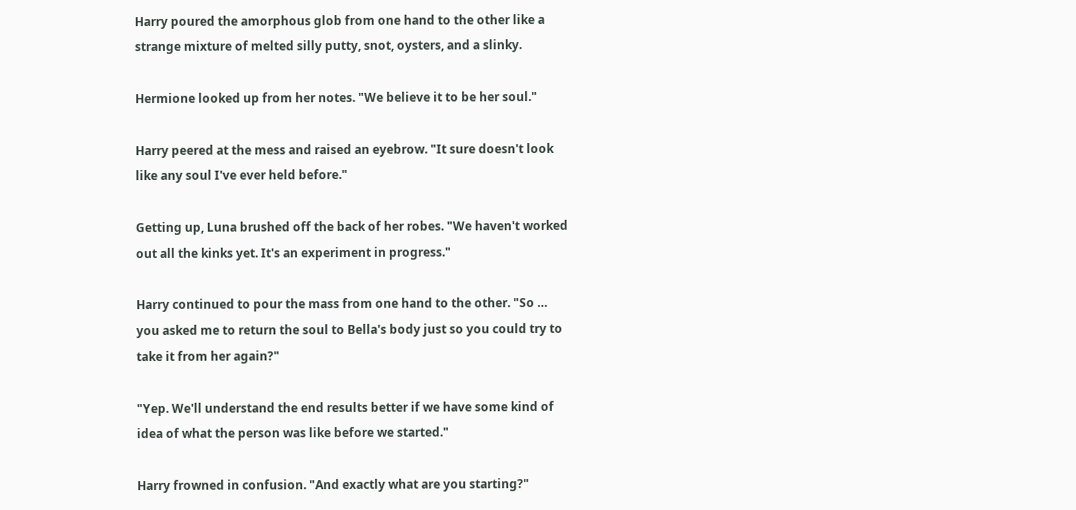Harry poured the amorphous glob from one hand to the other like a strange mixture of melted silly putty, snot, oysters, and a slinky.

Hermione looked up from her notes. "We believe it to be her soul."

Harry peered at the mess and raised an eyebrow. "It sure doesn't look like any soul I've ever held before."

Getting up, Luna brushed off the back of her robes. "We haven't worked out all the kinks yet. It's an experiment in progress."

Harry continued to pour the mass from one hand to the other. "So … you asked me to return the soul to Bella's body just so you could try to take it from her again?"

"Yep. We'll understand the end results better if we have some kind of idea of what the person was like before we started."

Harry frowned in confusion. "And exactly what are you starting?"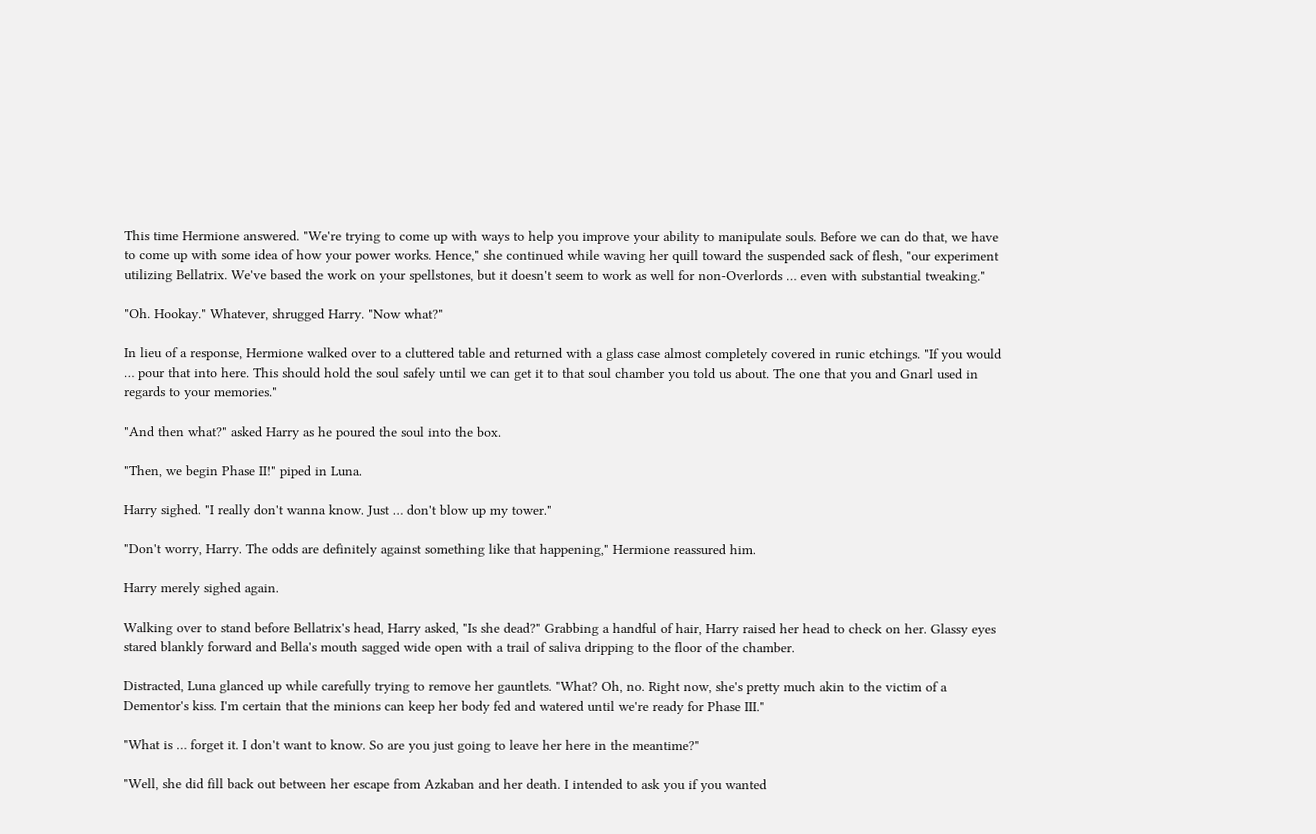This time Hermione answered. "We're trying to come up with ways to help you improve your ability to manipulate souls. Before we can do that, we have to come up with some idea of how your power works. Hence," she continued while waving her quill toward the suspended sack of flesh, "our experiment utilizing Bellatrix. We've based the work on your spellstones, but it doesn't seem to work as well for non-Overlords … even with substantial tweaking."

"Oh. Hookay." Whatever, shrugged Harry. "Now what?"

In lieu of a response, Hermione walked over to a cluttered table and returned with a glass case almost completely covered in runic etchings. "If you would … pour that into here. This should hold the soul safely until we can get it to that soul chamber you told us about. The one that you and Gnarl used in regards to your memories."

"And then what?" asked Harry as he poured the soul into the box.

"Then, we begin Phase II!" piped in Luna.

Harry sighed. "I really don't wanna know. Just … don't blow up my tower."

"Don't worry, Harry. The odds are definitely against something like that happening," Hermione reassured him.

Harry merely sighed again.

Walking over to stand before Bellatrix's head, Harry asked, "Is she dead?" Grabbing a handful of hair, Harry raised her head to check on her. Glassy eyes stared blankly forward and Bella's mouth sagged wide open with a trail of saliva dripping to the floor of the chamber.

Distracted, Luna glanced up while carefully trying to remove her gauntlets. "What? Oh, no. Right now, she's pretty much akin to the victim of a Dementor's kiss. I'm certain that the minions can keep her body fed and watered until we're ready for Phase III."

"What is … forget it. I don't want to know. So are you just going to leave her here in the meantime?"

"Well, she did fill back out between her escape from Azkaban and her death. I intended to ask you if you wanted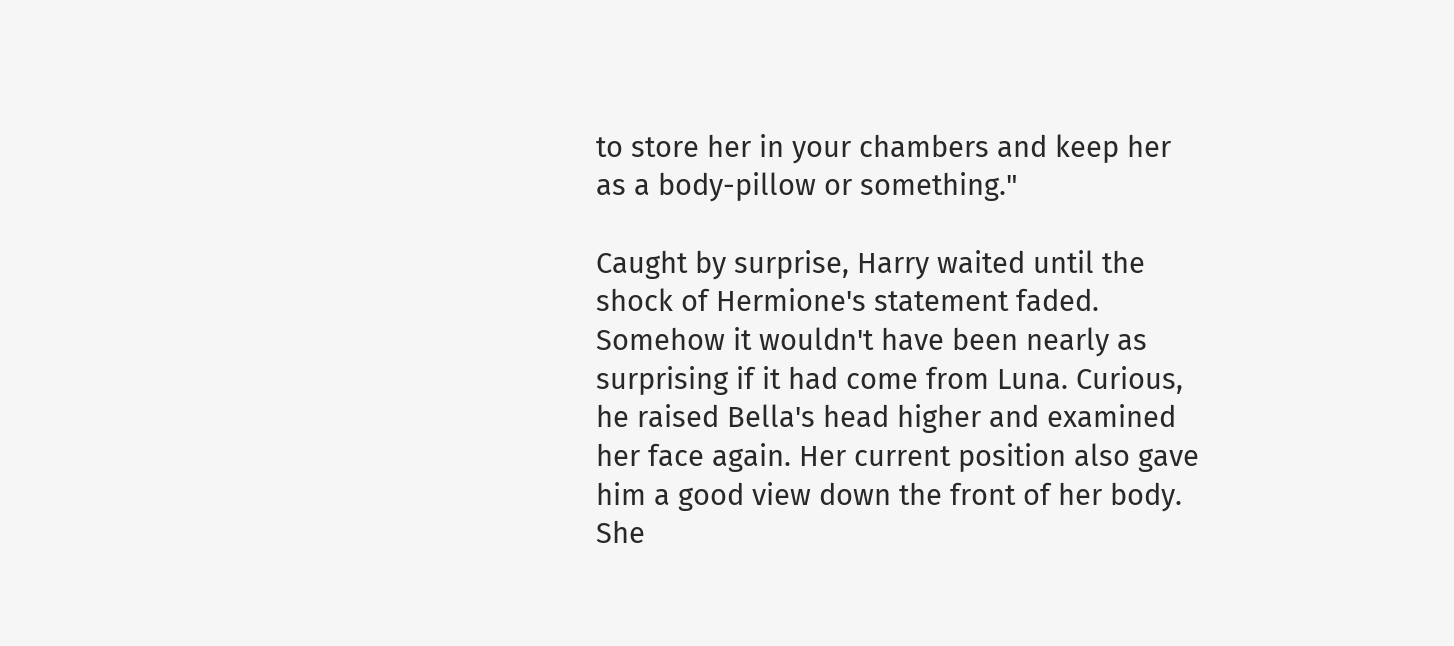to store her in your chambers and keep her as a body-pillow or something."

Caught by surprise, Harry waited until the shock of Hermione's statement faded. Somehow it wouldn't have been nearly as surprising if it had come from Luna. Curious, he raised Bella's head higher and examined her face again. Her current position also gave him a good view down the front of her body. She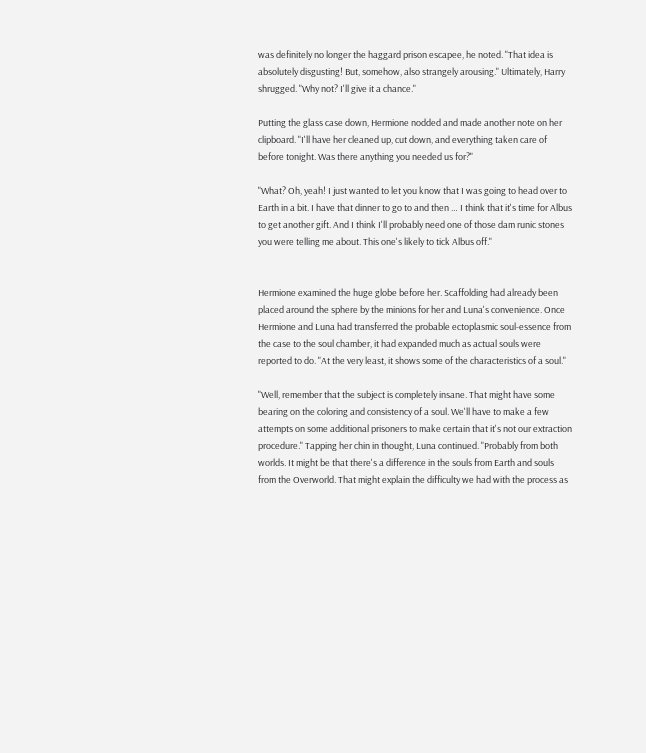was definitely no longer the haggard prison escapee, he noted. "That idea is absolutely disgusting! But, somehow, also strangely arousing." Ultimately, Harry shrugged. "Why not? I'll give it a chance."

Putting the glass case down, Hermione nodded and made another note on her clipboard. "I'll have her cleaned up, cut down, and everything taken care of before tonight. Was there anything you needed us for?"

"What? Oh, yeah! I just wanted to let you know that I was going to head over to Earth in a bit. I have that dinner to go to and then … I think that it's time for Albus to get another gift. And I think I'll probably need one of those dam runic stones you were telling me about. This one's likely to tick Albus off."


Hermione examined the huge globe before her. Scaffolding had already been placed around the sphere by the minions for her and Luna's convenience. Once Hermione and Luna had transferred the probable ectoplasmic soul-essence from the case to the soul chamber, it had expanded much as actual souls were reported to do. "At the very least, it shows some of the characteristics of a soul."

"Well, remember that the subject is completely insane. That might have some bearing on the coloring and consistency of a soul. We'll have to make a few attempts on some additional prisoners to make certain that it's not our extraction procedure." Tapping her chin in thought, Luna continued. "Probably from both worlds. It might be that there's a difference in the souls from Earth and souls from the Overworld. That might explain the difficulty we had with the process as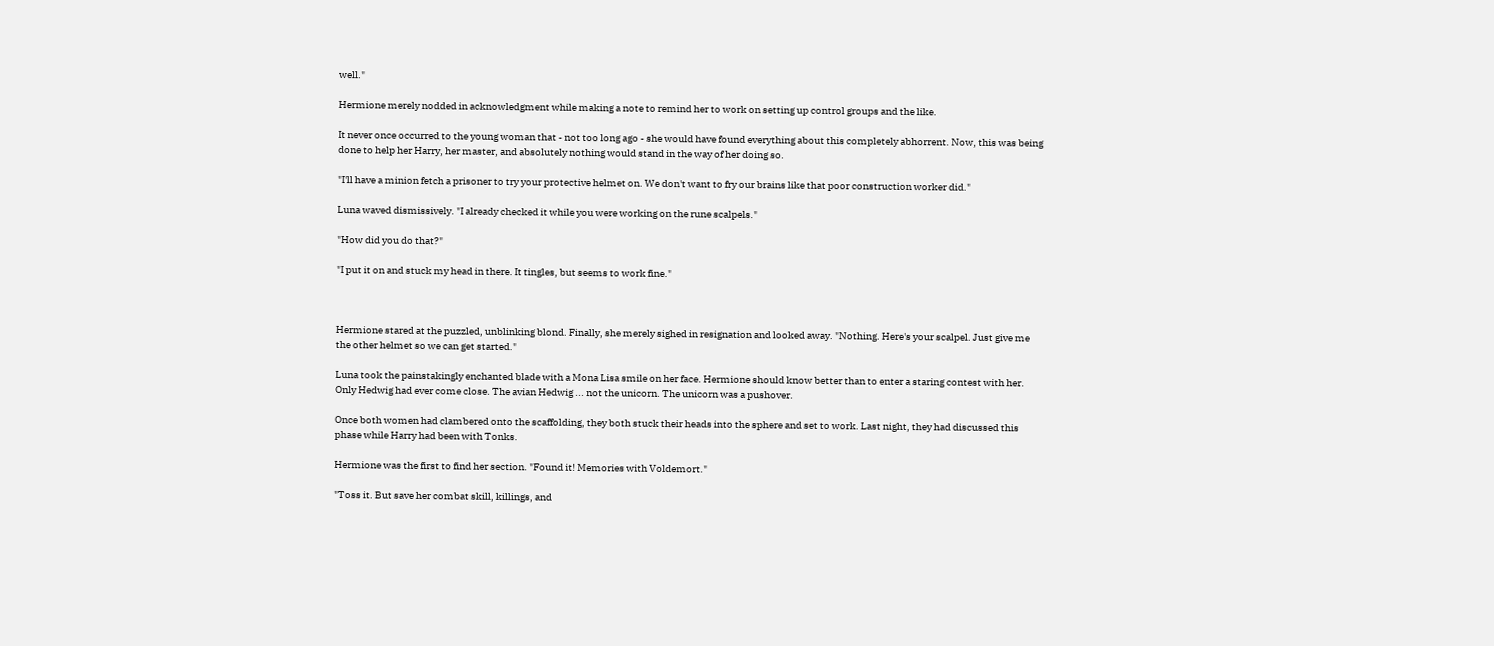well."

Hermione merely nodded in acknowledgment while making a note to remind her to work on setting up control groups and the like.

It never once occurred to the young woman that - not too long ago - she would have found everything about this completely abhorrent. Now, this was being done to help her Harry, her master, and absolutely nothing would stand in the way of her doing so.

"I'll have a minion fetch a prisoner to try your protective helmet on. We don't want to fry our brains like that poor construction worker did."

Luna waved dismissively. "I already checked it while you were working on the rune scalpels."

"How did you do that?"

"I put it on and stuck my head in there. It tingles, but seems to work fine."



Hermione stared at the puzzled, unblinking blond. Finally, she merely sighed in resignation and looked away. "Nothing. Here's your scalpel. Just give me the other helmet so we can get started."

Luna took the painstakingly enchanted blade with a Mona Lisa smile on her face. Hermione should know better than to enter a staring contest with her. Only Hedwig had ever come close. The avian Hedwig ... not the unicorn. The unicorn was a pushover.

Once both women had clambered onto the scaffolding, they both stuck their heads into the sphere and set to work. Last night, they had discussed this phase while Harry had been with Tonks.

Hermione was the first to find her section. "Found it! Memories with Voldemort."

"Toss it. But save her combat skill, killings, and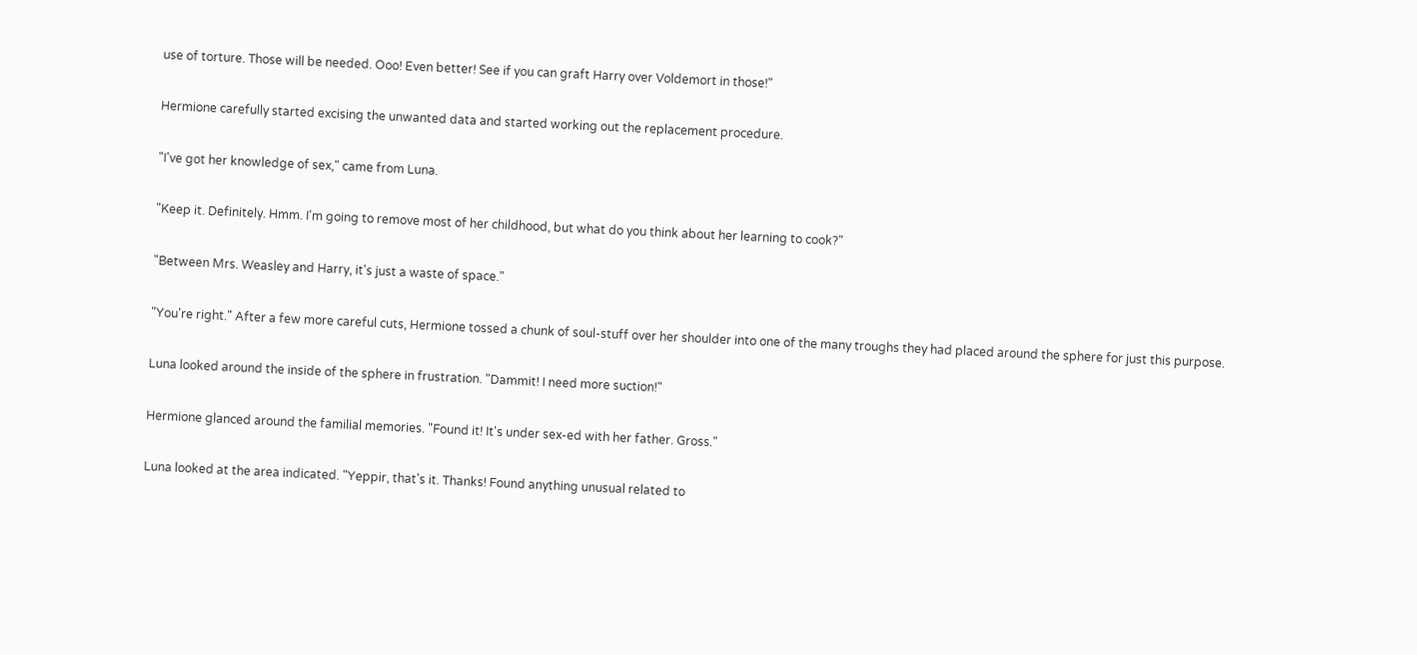use of torture. Those will be needed. Ooo! Even better! See if you can graft Harry over Voldemort in those!"

Hermione carefully started excising the unwanted data and started working out the replacement procedure.

"I've got her knowledge of sex," came from Luna.

"Keep it. Definitely. Hmm. I'm going to remove most of her childhood, but what do you think about her learning to cook?"

"Between Mrs. Weasley and Harry, it's just a waste of space."

"You're right." After a few more careful cuts, Hermione tossed a chunk of soul-stuff over her shoulder into one of the many troughs they had placed around the sphere for just this purpose.

Luna looked around the inside of the sphere in frustration. "Dammit! I need more suction!"

Hermione glanced around the familial memories. "Found it! It's under sex-ed with her father. Gross."

Luna looked at the area indicated. "Yeppir, that's it. Thanks! Found anything unusual related to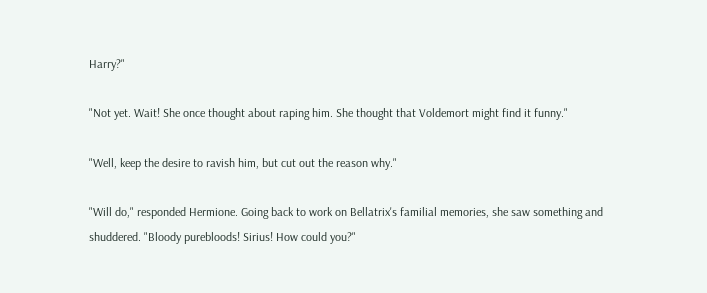Harry?"

"Not yet. Wait! She once thought about raping him. She thought that Voldemort might find it funny."

"Well, keep the desire to ravish him, but cut out the reason why."

"Will do," responded Hermione. Going back to work on Bellatrix's familial memories, she saw something and shuddered. "Bloody purebloods! Sirius! How could you?"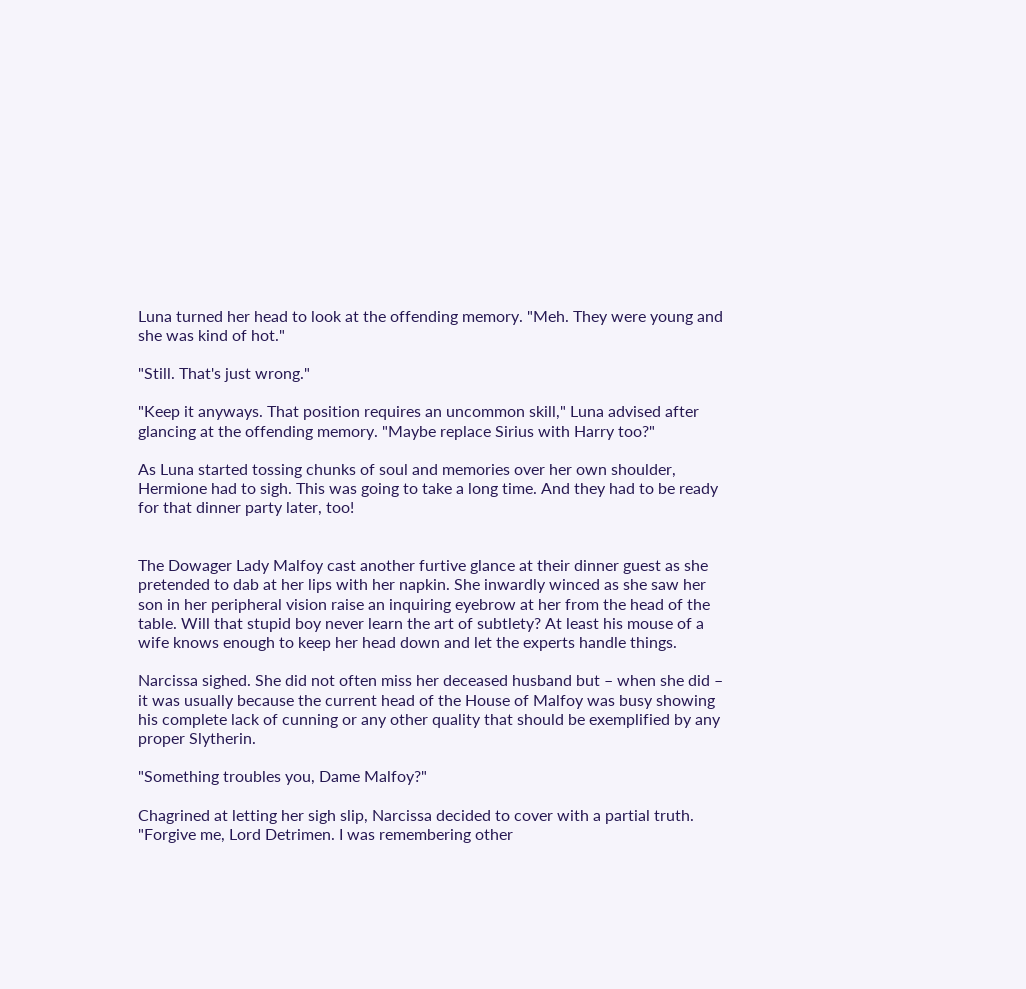Luna turned her head to look at the offending memory. "Meh. They were young and she was kind of hot."

"Still. That's just wrong."

"Keep it anyways. That position requires an uncommon skill," Luna advised after glancing at the offending memory. "Maybe replace Sirius with Harry too?"

As Luna started tossing chunks of soul and memories over her own shoulder, Hermione had to sigh. This was going to take a long time. And they had to be ready for that dinner party later, too!


The Dowager Lady Malfoy cast another furtive glance at their dinner guest as she pretended to dab at her lips with her napkin. She inwardly winced as she saw her son in her peripheral vision raise an inquiring eyebrow at her from the head of the table. Will that stupid boy never learn the art of subtlety? At least his mouse of a wife knows enough to keep her head down and let the experts handle things.

Narcissa sighed. She did not often miss her deceased husband but – when she did – it was usually because the current head of the House of Malfoy was busy showing his complete lack of cunning or any other quality that should be exemplified by any proper Slytherin.

"Something troubles you, Dame Malfoy?"

Chagrined at letting her sigh slip, Narcissa decided to cover with a partial truth. "Forgive me, Lord Detrimen. I was remembering other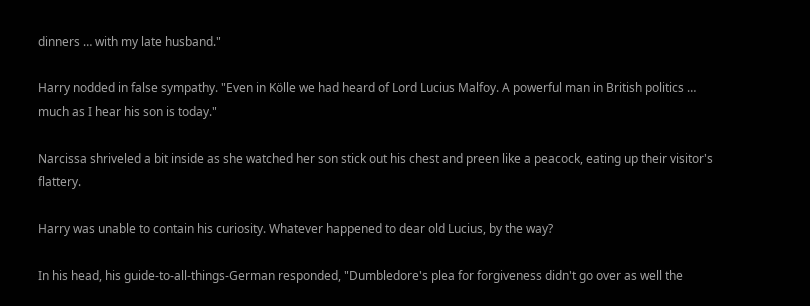dinners … with my late husband."

Harry nodded in false sympathy. "Even in Kölle we had heard of Lord Lucius Malfoy. A powerful man in British politics … much as I hear his son is today."

Narcissa shriveled a bit inside as she watched her son stick out his chest and preen like a peacock, eating up their visitor's flattery.

Harry was unable to contain his curiosity. Whatever happened to dear old Lucius, by the way?

In his head, his guide-to-all-things-German responded, "Dumbledore's plea for forgiveness didn't go over as well the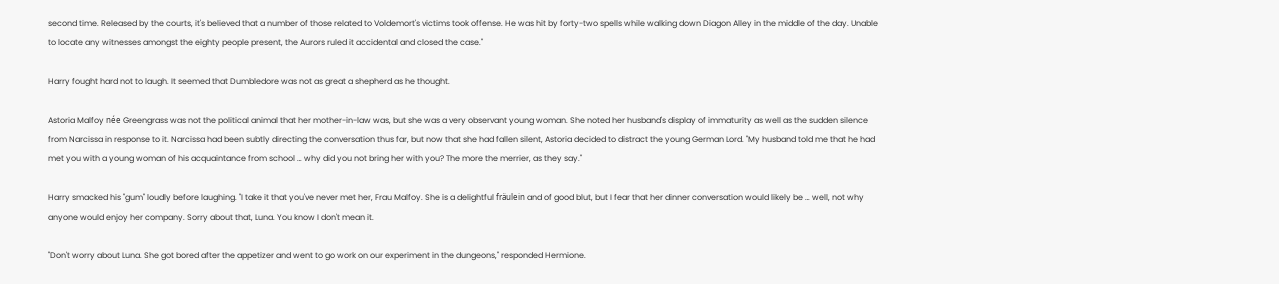second time. Released by the courts, it's believed that a number of those related to Voldemort's victims took offense. He was hit by forty-two spells while walking down Diagon Alley in the middle of the day. Unable to locate any witnesses amongst the eighty people present, the Aurors ruled it accidental and closed the case."

Harry fought hard not to laugh. It seemed that Dumbledore was not as great a shepherd as he thought.

Astoria Malfoy née Greengrass was not the political animal that her mother-in-law was, but she was a very observant young woman. She noted her husband's display of immaturity as well as the sudden silence from Narcissa in response to it. Narcissa had been subtly directing the conversation thus far, but now that she had fallen silent, Astoria decided to distract the young German Lord. "My husband told me that he had met you with a young woman of his acquaintance from school … why did you not bring her with you? The more the merrier, as they say."

Harry smacked his "gum" loudly before laughing. "I take it that you've never met her, Frau Malfoy. She is a delightful fräulein and of good blut, but I fear that her dinner conversation would likely be … well, not why anyone would enjoy her company. Sorry about that, Luna. You know I don't mean it.

"Don't worry about Luna. She got bored after the appetizer and went to go work on our experiment in the dungeons," responded Hermione.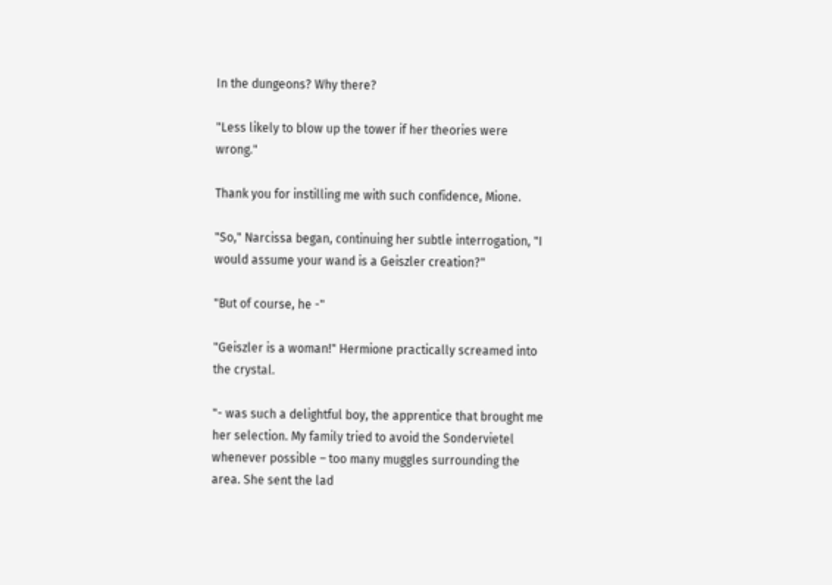In the dungeons? Why there?

"Less likely to blow up the tower if her theories were wrong."

Thank you for instilling me with such confidence, Mione.

"So," Narcissa began, continuing her subtle interrogation, "I would assume your wand is a Geiszler creation?"

"But of course, he -"

"Geiszler is a woman!" Hermione practically screamed into the crystal.

"- was such a delightful boy, the apprentice that brought me her selection. My family tried to avoid the Sondervietel whenever possible – too many muggles surrounding the area. She sent the lad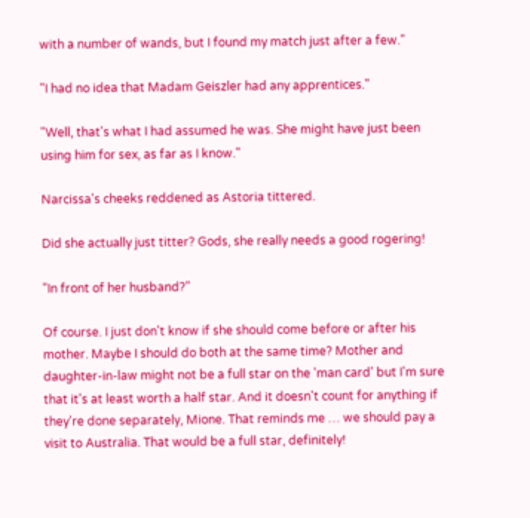with a number of wands, but I found my match just after a few."

"I had no idea that Madam Geiszler had any apprentices."

"Well, that's what I had assumed he was. She might have just been using him for sex, as far as I know."

Narcissa's cheeks reddened as Astoria tittered.

Did she actually just titter? Gods, she really needs a good rogering!

"In front of her husband?"

Of course. I just don't know if she should come before or after his mother. Maybe I should do both at the same time? Mother and daughter-in-law might not be a full star on the 'man card' but I'm sure that it's at least worth a half star. And it doesn't count for anything if they're done separately, Mione. That reminds me … we should pay a visit to Australia. That would be a full star, definitely!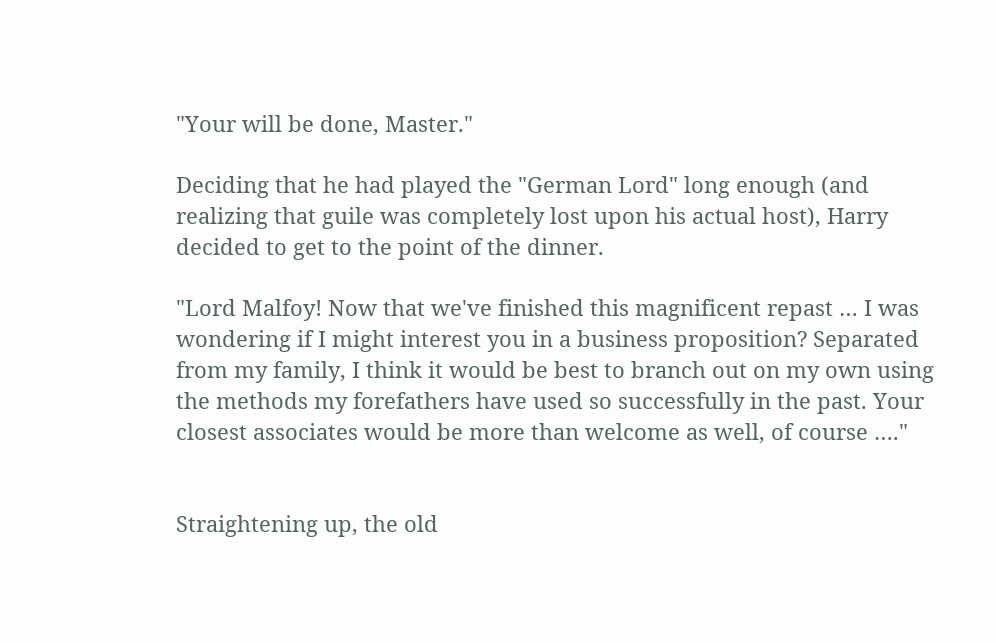"Your will be done, Master."

Deciding that he had played the "German Lord" long enough (and realizing that guile was completely lost upon his actual host), Harry decided to get to the point of the dinner.

"Lord Malfoy! Now that we've finished this magnificent repast … I was wondering if I might interest you in a business proposition? Separated from my family, I think it would be best to branch out on my own using the methods my forefathers have used so successfully in the past. Your closest associates would be more than welcome as well, of course …."


Straightening up, the old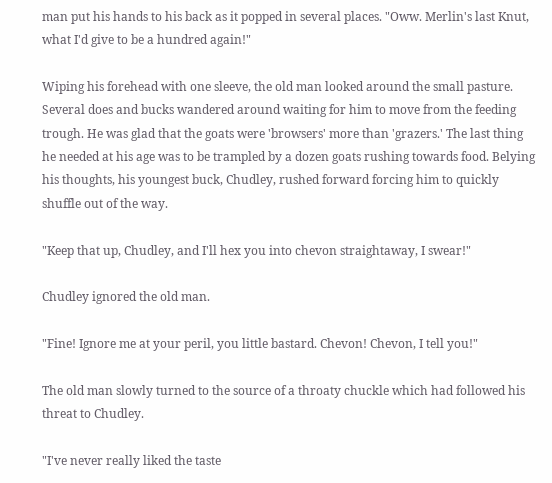man put his hands to his back as it popped in several places. "Oww. Merlin's last Knut, what I'd give to be a hundred again!"

Wiping his forehead with one sleeve, the old man looked around the small pasture. Several does and bucks wandered around waiting for him to move from the feeding trough. He was glad that the goats were 'browsers' more than 'grazers.' The last thing he needed at his age was to be trampled by a dozen goats rushing towards food. Belying his thoughts, his youngest buck, Chudley, rushed forward forcing him to quickly shuffle out of the way.

"Keep that up, Chudley, and I'll hex you into chevon straightaway, I swear!"

Chudley ignored the old man.

"Fine! Ignore me at your peril, you little bastard. Chevon! Chevon, I tell you!"

The old man slowly turned to the source of a throaty chuckle which had followed his threat to Chudley.

"I've never really liked the taste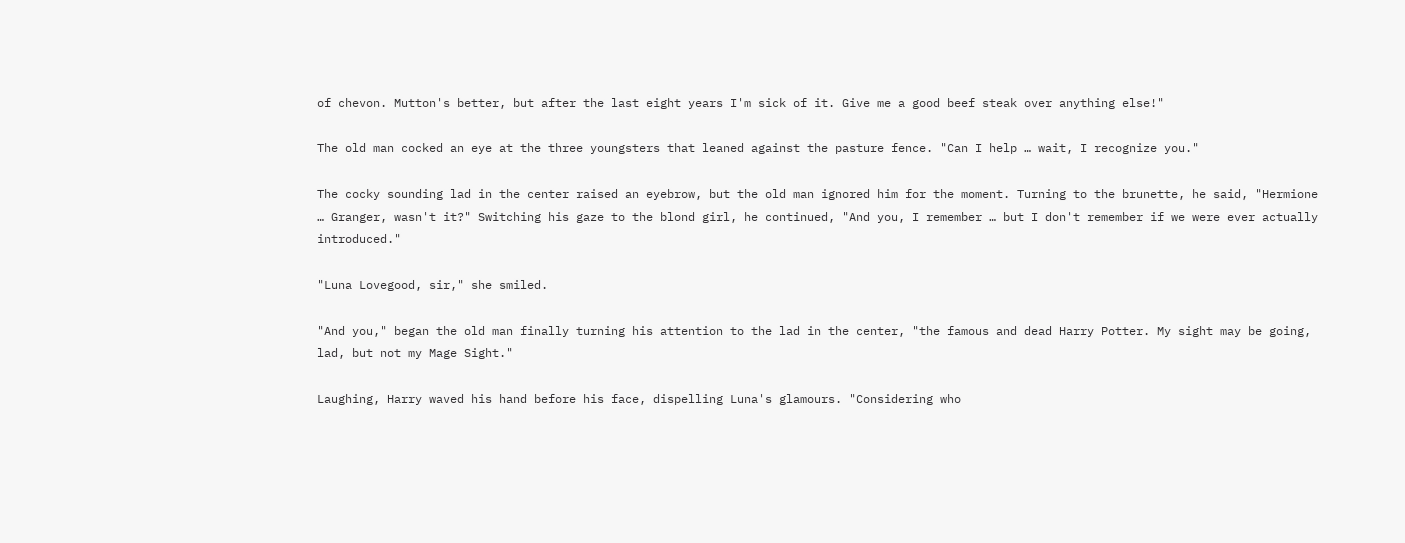of chevon. Mutton's better, but after the last eight years I'm sick of it. Give me a good beef steak over anything else!"

The old man cocked an eye at the three youngsters that leaned against the pasture fence. "Can I help … wait, I recognize you."

The cocky sounding lad in the center raised an eyebrow, but the old man ignored him for the moment. Turning to the brunette, he said, "Hermione … Granger, wasn't it?" Switching his gaze to the blond girl, he continued, "And you, I remember … but I don't remember if we were ever actually introduced."

"Luna Lovegood, sir," she smiled.

"And you," began the old man finally turning his attention to the lad in the center, "the famous and dead Harry Potter. My sight may be going, lad, but not my Mage Sight."

Laughing, Harry waved his hand before his face, dispelling Luna's glamours. "Considering who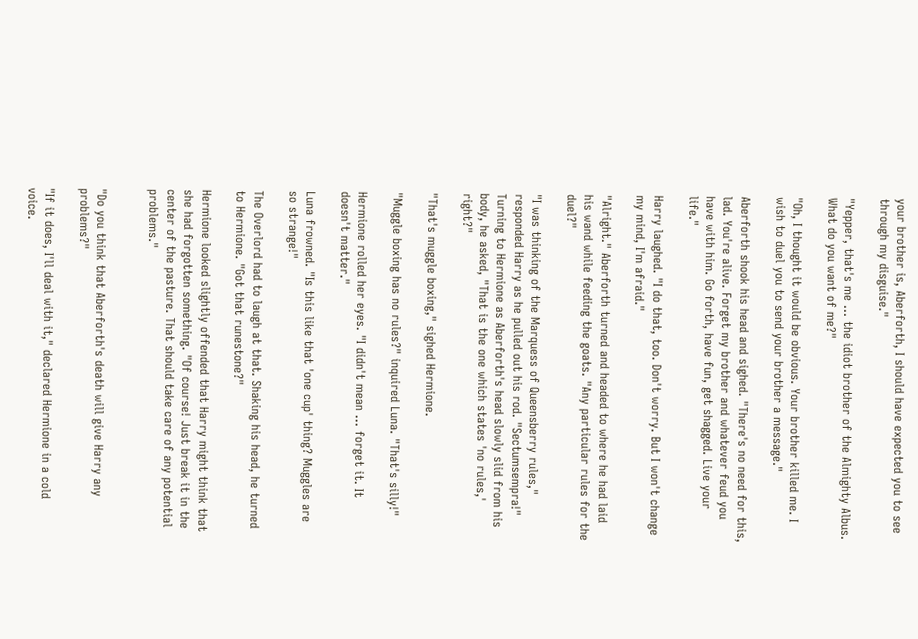your brother is, Aberforth, I should have expected you to see through my disguise."

"Yepper, that's me … the idiot brother of the Almighty Albus. What do you want of me?"

"Oh, I thought it would be obvious. Your brother killed me. I wish to duel you to send your brother a message."

Aberforth shook his head and sighed. "There's no need for this, lad. You're alive. Forget my brother and whatever feud you have with him. Go forth, have fun, get shagged. Live your life."

Harry laughed. "I do that, too. Don't worry. But I won't change my mind, I'm afraid."

"Alright." Aberforth turned and headed to where he had laid his wand while feeding the goats. "Any particular rules for the duel?"

"I was thinking of the Marquess of Queensberry rules," responded Harry as he pulled out his rod. "Sectumsempra!" Turning to Hermione as Aberforth's head slowly slid from his body, he asked, "That is the one which states 'no rules,' right?"

"That's muggle boxing," sighed Hermione.

"Muggle boxing has no rules?" inquired Luna. "That's silly!"

Hermione rolled her eyes. "I didn't mean … forget it. It doesn't matter."

Luna frowned. "Is this like that 'one cup' thing? Muggles are so strange!"

The Overlord had to laugh at that. Shaking his head, he turned to Hermione. "Got that runestone?"

Hermione looked slightly offended that Harry might think that she had forgotten something. "Of course! Just break it in the center of the pasture. That should take care of any potential problems."


"Do you think that Aberforth's death will give Harry any problems?"

"If it does, I'll deal with it," declared Hermione in a cold voice.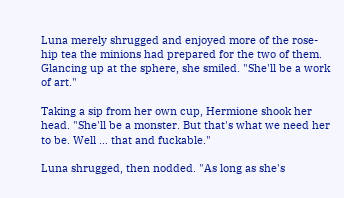Luna merely shrugged and enjoyed more of the rose-hip tea the minions had prepared for the two of them. Glancing up at the sphere, she smiled. "She'll be a work of art."

Taking a sip from her own cup, Hermione shook her head. "She'll be a monster. But that's what we need her to be. Well … that and fuckable."

Luna shrugged, then nodded. "As long as she's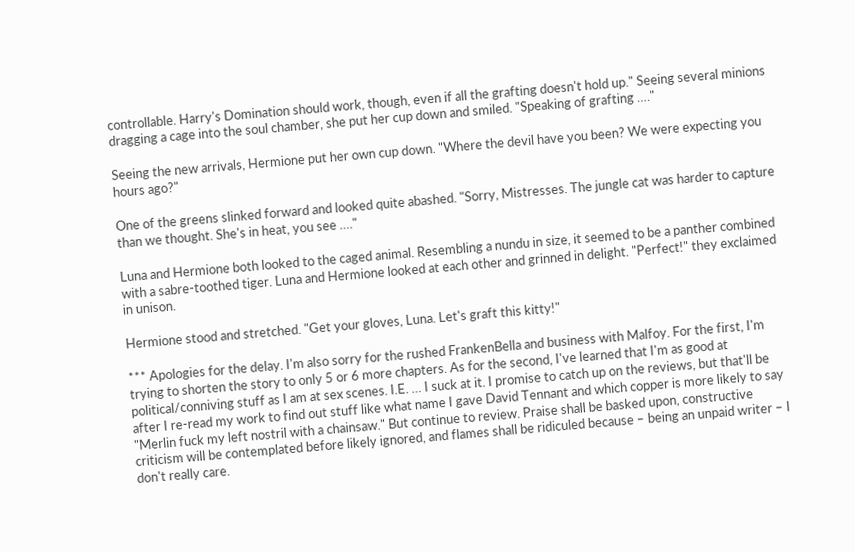controllable. Harry's Domination should work, though, even if all the grafting doesn't hold up." Seeing several minions dragging a cage into the soul chamber, she put her cup down and smiled. "Speaking of grafting …."

Seeing the new arrivals, Hermione put her own cup down. "Where the devil have you been? We were expecting you hours ago?"

One of the greens slinked forward and looked quite abashed. "Sorry, Mistresses. The jungle cat was harder to capture than we thought. She's in heat, you see …."

Luna and Hermione both looked to the caged animal. Resembling a nundu in size, it seemed to be a panther combined with a sabre-toothed tiger. Luna and Hermione looked at each other and grinned in delight. "Perfect!" they exclaimed in unison.

Hermione stood and stretched. "Get your gloves, Luna. Let's graft this kitty!"

*** Apologies for the delay. I'm also sorry for the rushed FrankenBella and business with Malfoy. For the first, I'm trying to shorten the story to only 5 or 6 more chapters. As for the second, I've learned that I'm as good at political/conniving stuff as I am at sex scenes. I.E. … I suck at it. I promise to catch up on the reviews, but that'll be after I re-read my work to find out stuff like what name I gave David Tennant and which copper is more likely to say "Merlin fuck my left nostril with a chainsaw." But continue to review. Praise shall be basked upon, constructive criticism will be contemplated before likely ignored, and flames shall be ridiculed because – being an unpaid writer – I don't really care.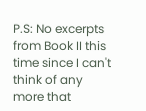P.S: No excerpts from Book II this time since I can't think of any more that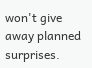won't give away planned surprises.